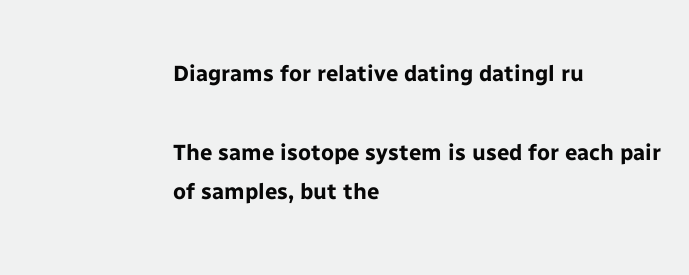Diagrams for relative dating datingl ru

The same isotope system is used for each pair of samples, but the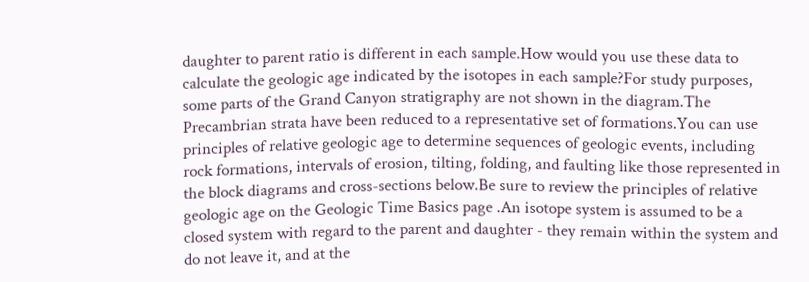daughter to parent ratio is different in each sample.How would you use these data to calculate the geologic age indicated by the isotopes in each sample?For study purposes, some parts of the Grand Canyon stratigraphy are not shown in the diagram.The Precambrian strata have been reduced to a representative set of formations.You can use principles of relative geologic age to determine sequences of geologic events, including rock formations, intervals of erosion, tilting, folding, and faulting like those represented in the block diagrams and cross-sections below.Be sure to review the principles of relative geologic age on the Geologic Time Basics page .An isotope system is assumed to be a closed system with regard to the parent and daughter - they remain within the system and do not leave it, and at the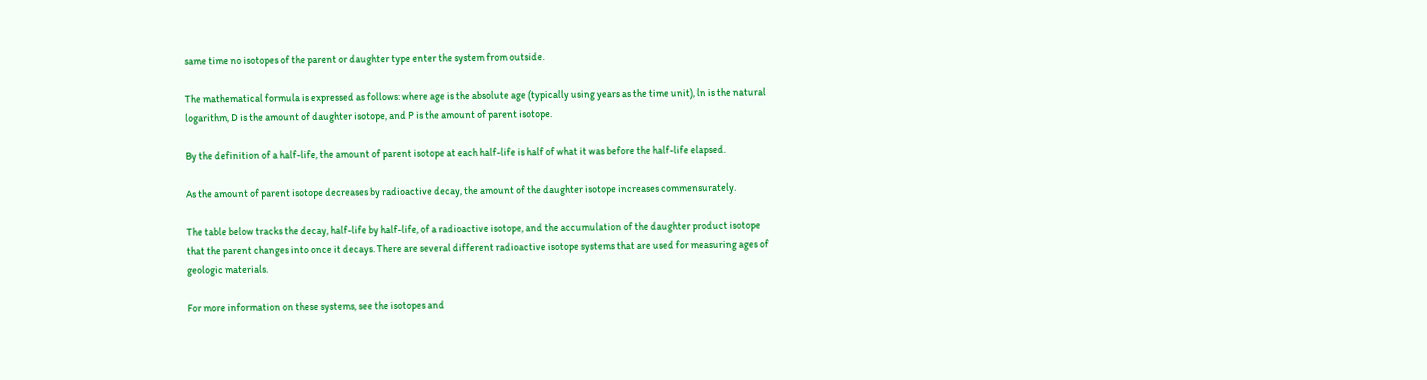same time no isotopes of the parent or daughter type enter the system from outside.

The mathematical formula is expressed as follows: where age is the absolute age (typically using years as the time unit), ln is the natural logarithm, D is the amount of daughter isotope, and P is the amount of parent isotope.

By the definition of a half-life, the amount of parent isotope at each half-life is half of what it was before the half-life elapsed.

As the amount of parent isotope decreases by radioactive decay, the amount of the daughter isotope increases commensurately.

The table below tracks the decay, half-life by half-life, of a radioactive isotope, and the accumulation of the daughter product isotope that the parent changes into once it decays. There are several different radioactive isotope systems that are used for measuring ages of geologic materials.

For more information on these systems, see the isotopes and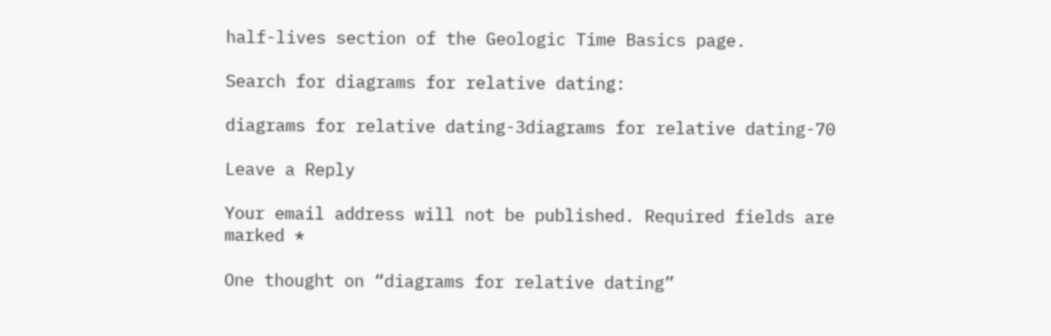half-lives section of the Geologic Time Basics page.

Search for diagrams for relative dating:

diagrams for relative dating-3diagrams for relative dating-70

Leave a Reply

Your email address will not be published. Required fields are marked *

One thought on “diagrams for relative dating”